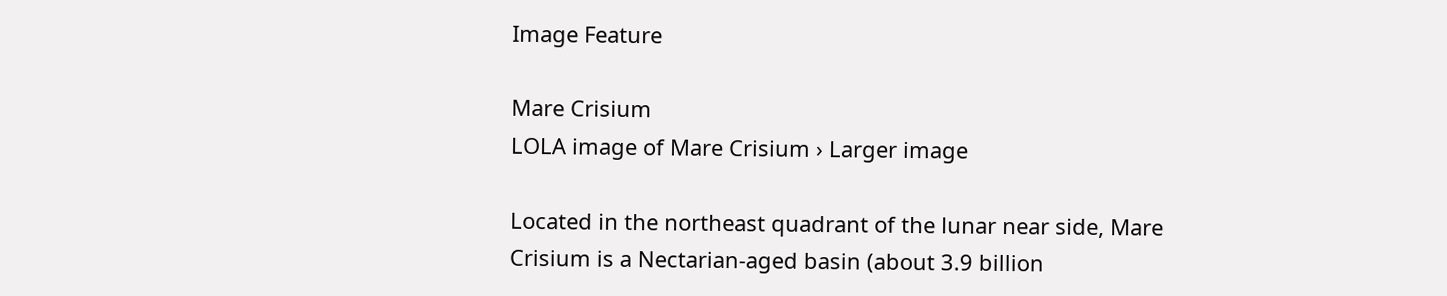Image Feature

Mare Crisium
LOLA image of Mare Crisium › Larger image

Located in the northeast quadrant of the lunar near side, Mare Crisium is a Nectarian-aged basin (about 3.9 billion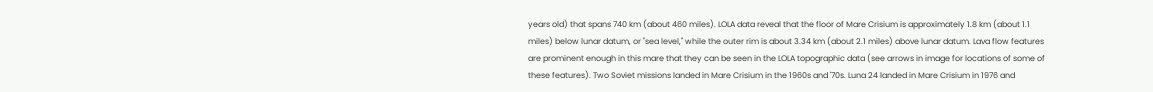years old) that spans 740 km (about 460 miles). LOLA data reveal that the floor of Mare Crisium is approximately 1.8 km (about 1.1 miles) below lunar datum, or "sea level," while the outer rim is about 3.34 km (about 2.1 miles) above lunar datum. Lava flow features are prominent enough in this mare that they can be seen in the LOLA topographic data (see arrows in image for locations of some of these features). Two Soviet missions landed in Mare Crisium in the 1960s and '70s. Luna 24 landed in Mare Crisium in 1976 and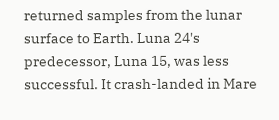returned samples from the lunar surface to Earth. Luna 24's predecessor, Luna 15, was less successful. It crash-landed in Mare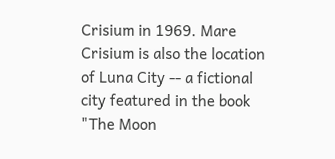Crisium in 1969. Mare Crisium is also the location of Luna City -- a fictional city featured in the book "The Moon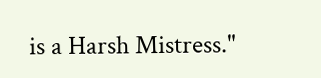is a Harsh Mistress."